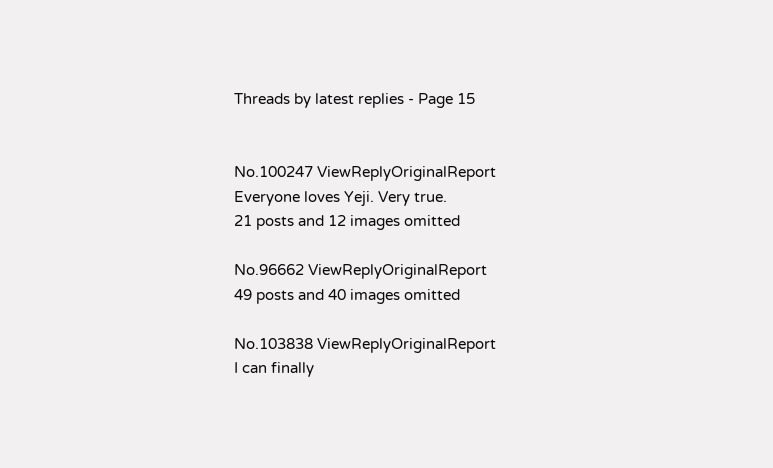Threads by latest replies - Page 15


No.100247 ViewReplyOriginalReport
Everyone loves Yeji. Very true.
21 posts and 12 images omitted

No.96662 ViewReplyOriginalReport
49 posts and 40 images omitted

No.103838 ViewReplyOriginalReport
I can finally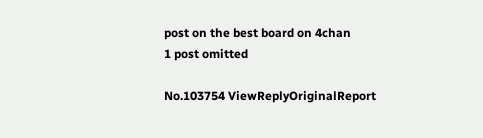post on the best board on 4chan
1 post omitted

No.103754 ViewReplyOriginalReport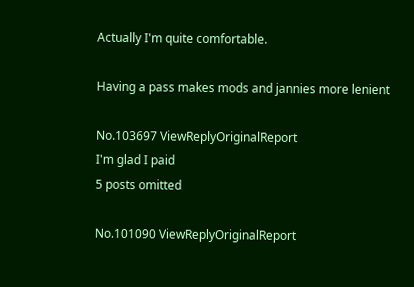Actually I'm quite comfortable.

Having a pass makes mods and jannies more lenient

No.103697 ViewReplyOriginalReport
I'm glad I paid
5 posts omitted

No.101090 ViewReplyOriginalReport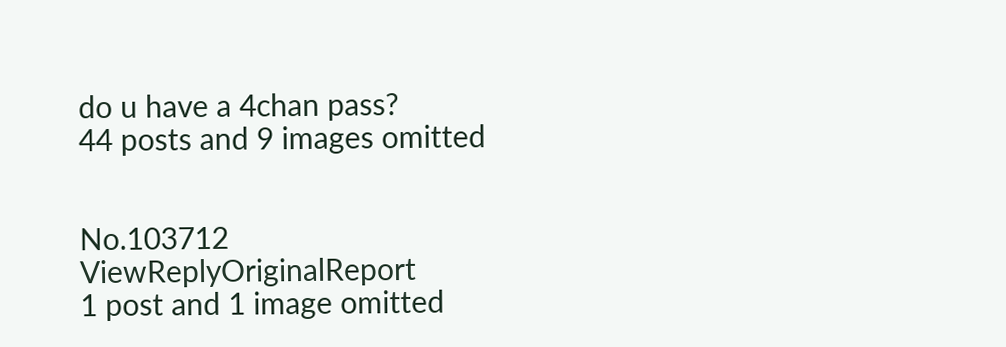do u have a 4chan pass?
44 posts and 9 images omitted


No.103712 ViewReplyOriginalReport
1 post and 1 image omitted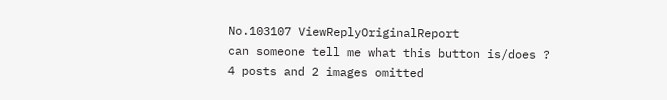No.103107 ViewReplyOriginalReport
can someone tell me what this button is/does ?
4 posts and 2 images omitted